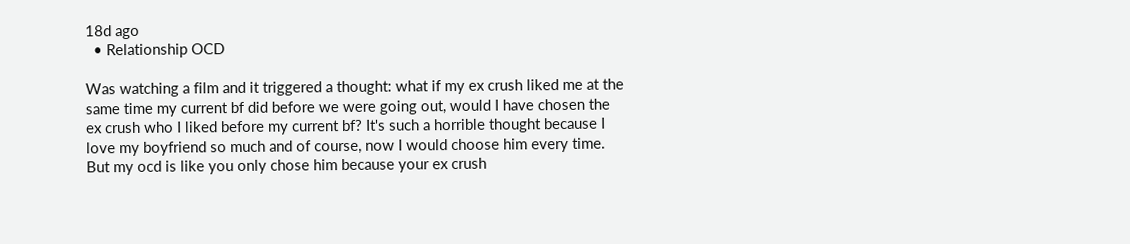18d ago
  • Relationship OCD

Was watching a film and it triggered a thought: what if my ex crush liked me at the same time my current bf did before we were going out, would I have chosen the ex crush who I liked before my current bf? It's such a horrible thought because I love my boyfriend so much and of course, now I would choose him every time. But my ocd is like you only chose him because your ex crush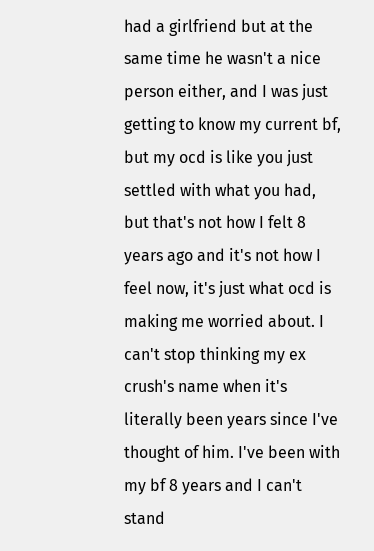had a girlfriend but at the same time he wasn't a nice person either, and I was just getting to know my current bf, but my ocd is like you just settled with what you had, but that's not how I felt 8 years ago and it's not how I feel now, it's just what ocd is making me worried about. I can't stop thinking my ex crush's name when it's literally been years since I've thought of him. I've been with my bf 8 years and I can't stand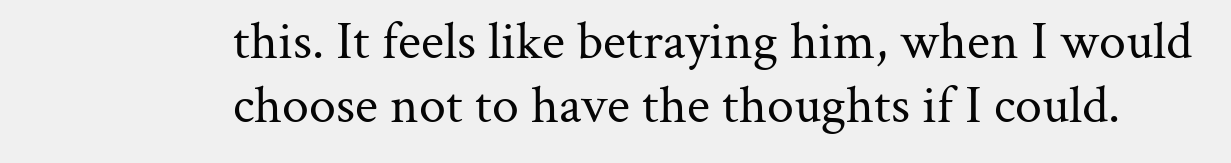this. It feels like betraying him, when I would choose not to have the thoughts if I could.